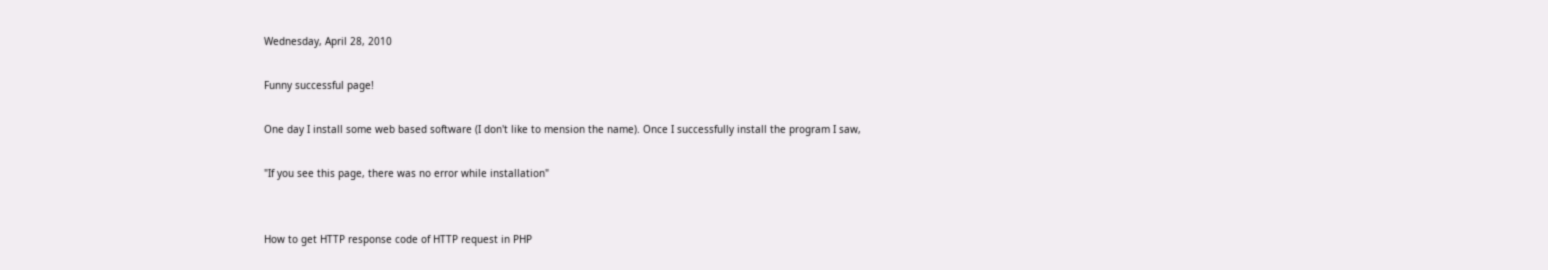Wednesday, April 28, 2010

Funny successful page!

One day I install some web based software (I don't like to mension the name). Once I successfully install the program I saw,

"If you see this page, there was no error while installation"


How to get HTTP response code of HTTP request in PHP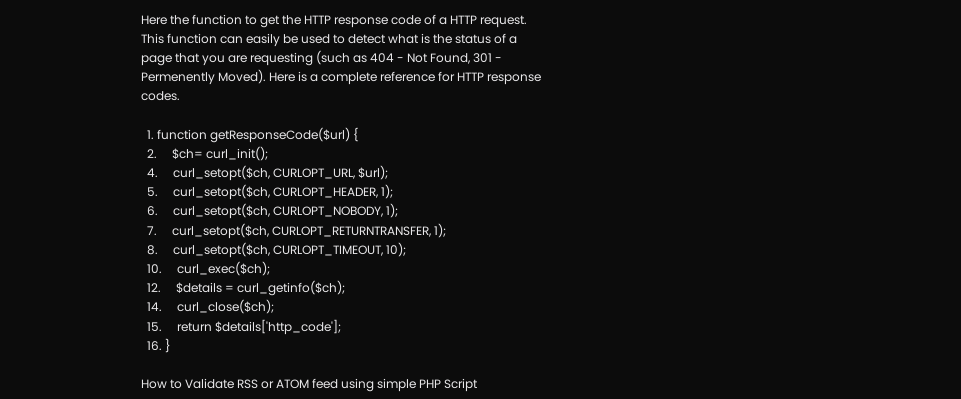Here the function to get the HTTP response code of a HTTP request. This function can easily be used to detect what is the status of a page that you are requesting (such as 404 - Not Found, 301 - Permenently Moved). Here is a complete reference for HTTP response codes.

  1. function getResponseCode($url) {
  2.     $ch= curl_init();
  4.     curl_setopt($ch, CURLOPT_URL, $url);
  5.     curl_setopt($ch, CURLOPT_HEADER, 1);
  6.     curl_setopt($ch, CURLOPT_NOBODY, 1);
  7.     curl_setopt($ch, CURLOPT_RETURNTRANSFER, 1);
  8.     curl_setopt($ch, CURLOPT_TIMEOUT, 10);
  10.     curl_exec($ch);
  12.     $details = curl_getinfo($ch);
  14.     curl_close($ch);
  15.     return $details['http_code'];
  16. }

How to Validate RSS or ATOM feed using simple PHP Script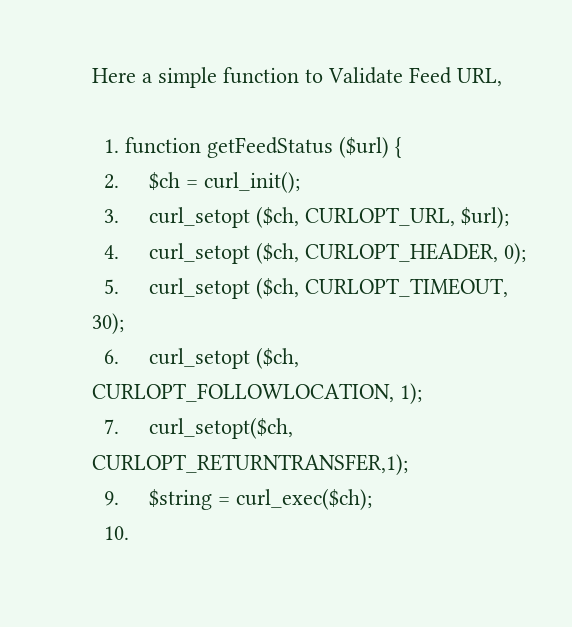Here a simple function to Validate Feed URL,

  1. function getFeedStatus ($url) {
  2.     $ch = curl_init();
  3.     curl_setopt ($ch, CURLOPT_URL, $url);
  4.     curl_setopt ($ch, CURLOPT_HEADER, 0);
  5.     curl_setopt ($ch, CURLOPT_TIMEOUT, 30);
  6.     curl_setopt ($ch, CURLOPT_FOLLOWLOCATION, 1);
  7.     curl_setopt($ch, CURLOPT_RETURNTRANSFER,1);
  9.     $string = curl_exec($ch);
  10.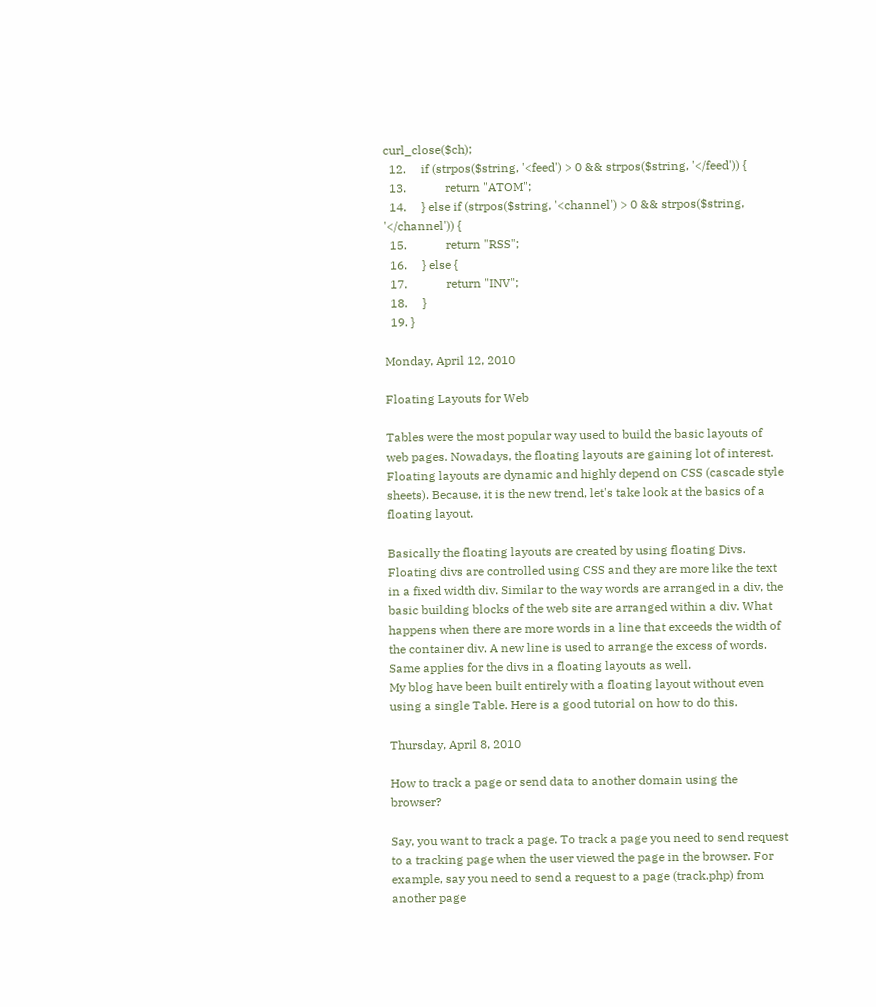curl_close($ch);
  12.     if (strpos($string, '<feed') > 0 && strpos($string, '</feed')) {
  13.             return "ATOM";
  14.     } else if (strpos($string, '<channel') > 0 && strpos($string, '</channel')) {
  15.             return "RSS";
  16.     } else {
  17.             return "INV";
  18.     }
  19. }

Monday, April 12, 2010

Floating Layouts for Web

Tables were the most popular way used to build the basic layouts of web pages. Nowadays, the floating layouts are gaining lot of interest.  Floating layouts are dynamic and highly depend on CSS (cascade style sheets). Because, it is the new trend, let's take look at the basics of a floating layout.

Basically the floating layouts are created by using floating Divs. Floating divs are controlled using CSS and they are more like the text in a fixed width div. Similar to the way words are arranged in a div, the basic building blocks of the web site are arranged within a div. What happens when there are more words in a line that exceeds the width of the container div. A new line is used to arrange the excess of words. Same applies for the divs in a floating layouts as well.
My blog have been built entirely with a floating layout without even using a single Table. Here is a good tutorial on how to do this.

Thursday, April 8, 2010

How to track a page or send data to another domain using the browser?

Say, you want to track a page. To track a page you need to send request to a tracking page when the user viewed the page in the browser. For example, say you need to send a request to a page (track.php) from another page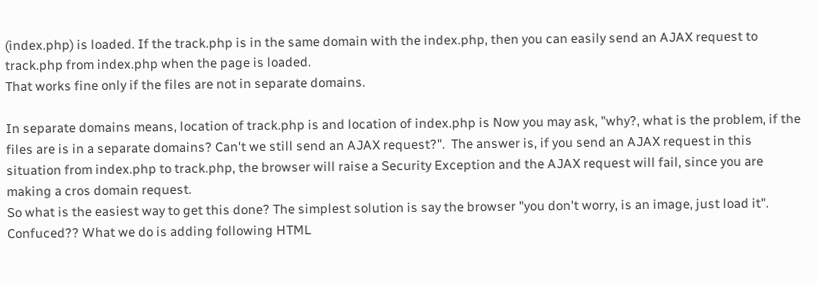(index.php) is loaded. If the track.php is in the same domain with the index.php, then you can easily send an AJAX request to track.php from index.php when the page is loaded.
That works fine only if the files are not in separate domains.

In separate domains means, location of track.php is and location of index.php is Now you may ask, "why?, what is the problem, if the files are is in a separate domains? Can't we still send an AJAX request?".  The answer is, if you send an AJAX request in this situation from index.php to track.php, the browser will raise a Security Exception and the AJAX request will fail, since you are making a cros domain request.
So what is the easiest way to get this done? The simplest solution is say the browser "you don't worry, is an image, just load it". Confuced?? What we do is adding following HTML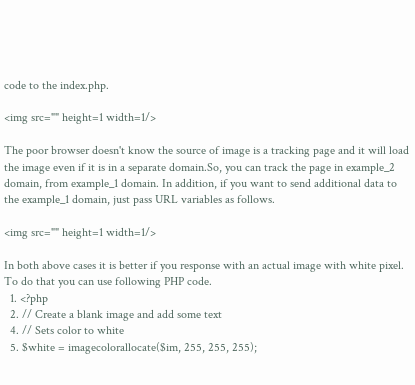code to the index.php.

<img src="" height=1 width=1/>

The poor browser doesn't know the source of image is a tracking page and it will load the image even if it is in a separate domain.So, you can track the page in example_2 domain, from example_1 domain. In addition, if you want to send additional data to the example_1 domain, just pass URL variables as follows.

<img src="" height=1 width=1/>

In both above cases it is better if you response with an actual image with white pixel. To do that you can use following PHP code.
  1. <?php
  2. // Create a blank image and add some text
  4. // Sets color to white
  5. $white = imagecolorallocate($im, 255, 255, 255);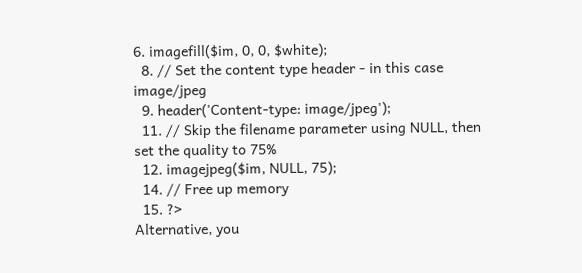6. imagefill($im, 0, 0, $white);
  8. // Set the content type header - in this case image/jpeg
  9. header('Content-type: image/jpeg');
  11. // Skip the filename parameter using NULL, then set the quality to 75%
  12. imagejpeg($im, NULL, 75);
  14. // Free up memory
  15. ?>
Alternative, you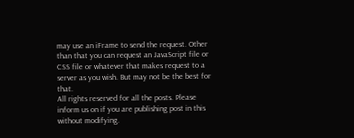may use an iFrame to send the request. Other than that you can request an JavaScript file or CSS file or whatever that makes request to a server as you wish. But may not be the best for that.
All rights reserved for all the posts. Please inform us on if you are publishing post in this without modifying.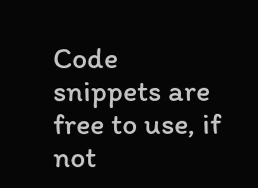Code snippets are free to use, if not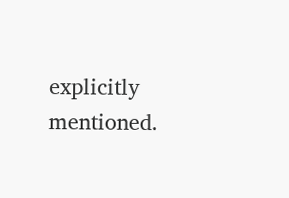explicitly mentioned.